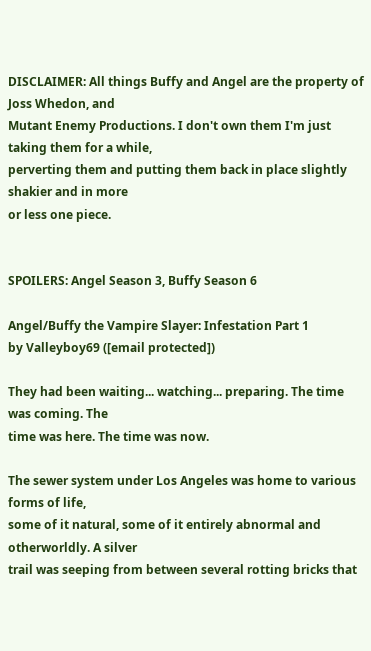DISCLAIMER: All things Buffy and Angel are the property of Joss Whedon, and
Mutant Enemy Productions. I don't own them I'm just taking them for a while,
perverting them and putting them back in place slightly shakier and in more
or less one piece.


SPOILERS: Angel Season 3, Buffy Season 6

Angel/Buffy the Vampire Slayer: Infestation Part 1
by Valleyboy69 ([email protected])

They had been waiting... watching... preparing. The time was coming. The
time was here. The time was now.

The sewer system under Los Angeles was home to various forms of life,
some of it natural, some of it entirely abnormal and otherworldly. A silver
trail was seeping from between several rotting bricks that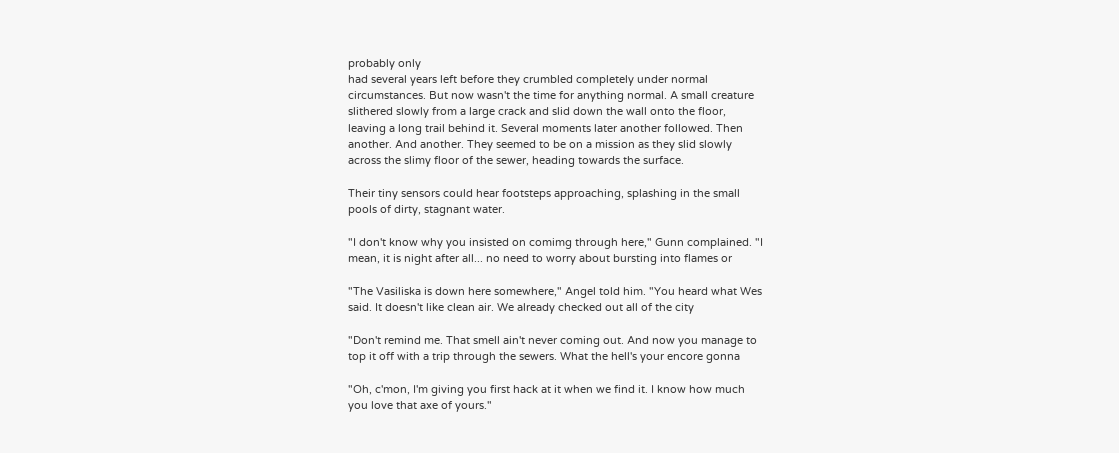probably only
had several years left before they crumbled completely under normal
circumstances. But now wasn't the time for anything normal. A small creature
slithered slowly from a large crack and slid down the wall onto the floor,
leaving a long trail behind it. Several moments later another followed. Then
another. And another. They seemed to be on a mission as they slid slowly
across the slimy floor of the sewer, heading towards the surface.

Their tiny sensors could hear footsteps approaching, splashing in the small
pools of dirty, stagnant water.

"I don't know why you insisted on comimg through here," Gunn complained. "I
mean, it is night after all... no need to worry about bursting into flames or

"The Vasiliska is down here somewhere," Angel told him. "You heard what Wes
said. It doesn't like clean air. We already checked out all of the city

"Don't remind me. That smell ain't never coming out. And now you manage to
top it off with a trip through the sewers. What the hell's your encore gonna

"Oh, c'mon, I'm giving you first hack at it when we find it. I know how much
you love that axe of yours."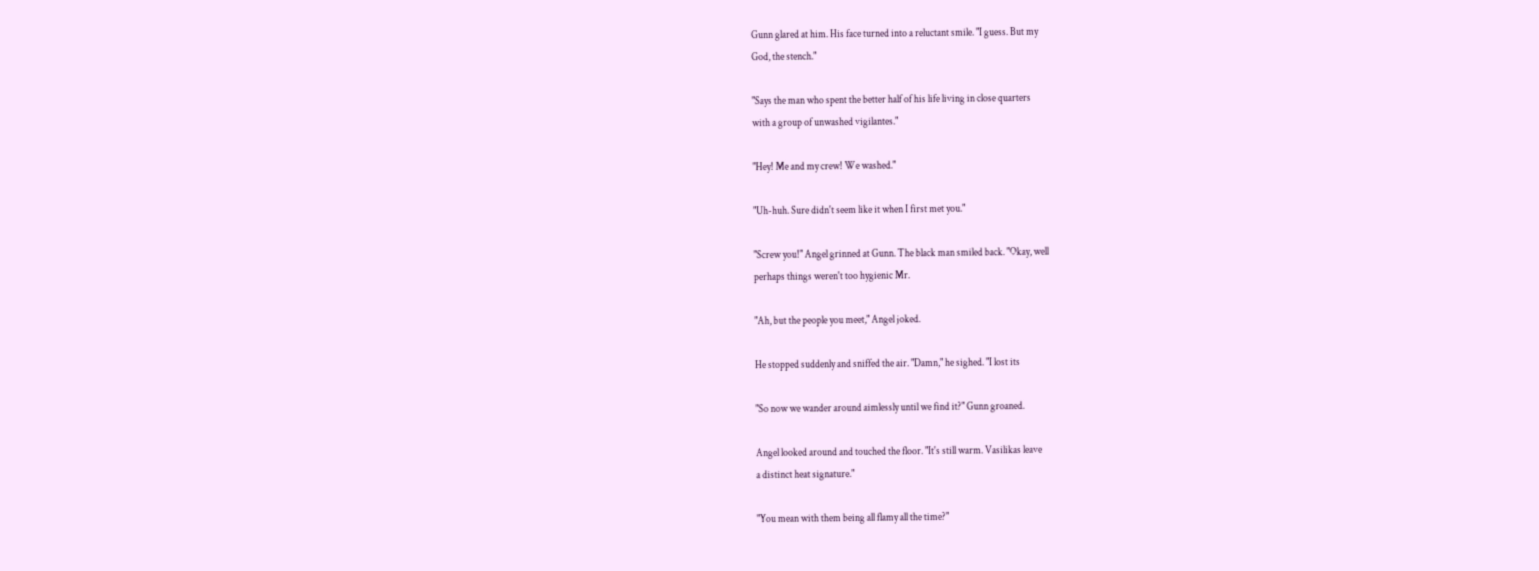Gunn glared at him. His face turned into a reluctant smile. "I guess. But my
God, the stench."

"Says the man who spent the better half of his life living in close quarters
with a group of unwashed vigilantes."

"Hey! Me and my crew! We washed."

"Uh-huh. Sure didn't seem like it when I first met you."

"Screw you!" Angel grinned at Gunn. The black man smiled back. "Okay, well
perhaps things weren't too hygienic Mr.

"Ah, but the people you meet," Angel joked.

He stopped suddenly and sniffed the air. "Damn," he sighed. "I lost its

"So now we wander around aimlessly until we find it?" Gunn groaned.

Angel looked around and touched the floor. "It's still warm. Vasilikas leave
a distinct heat signature."

"You mean with them being all flamy all the time?"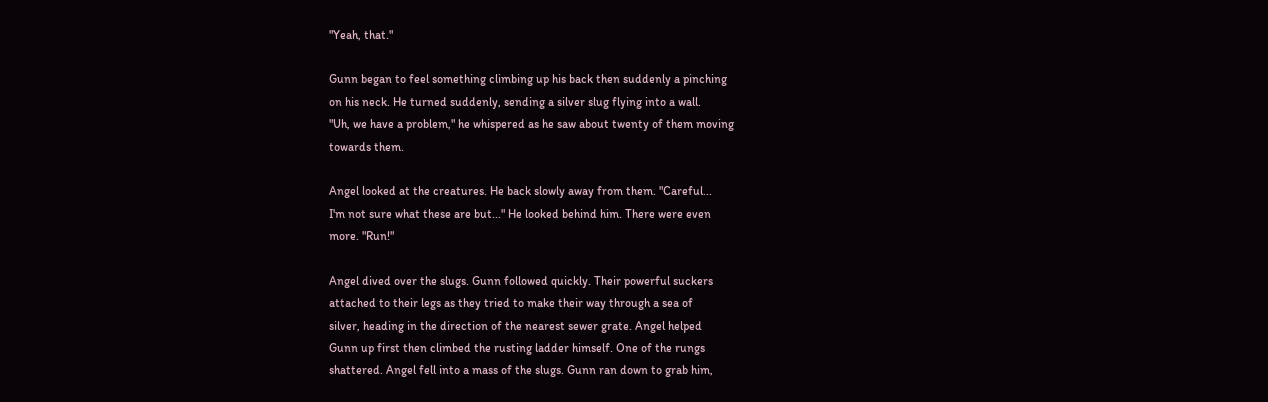"Yeah, that."

Gunn began to feel something climbing up his back then suddenly a pinching
on his neck. He turned suddenly, sending a silver slug flying into a wall.
"Uh, we have a problem," he whispered as he saw about twenty of them moving
towards them.

Angel looked at the creatures. He back slowly away from them. "Careful...
I'm not sure what these are but..." He looked behind him. There were even
more. "Run!"

Angel dived over the slugs. Gunn followed quickly. Their powerful suckers
attached to their legs as they tried to make their way through a sea of
silver, heading in the direction of the nearest sewer grate. Angel helped
Gunn up first then climbed the rusting ladder himself. One of the rungs
shattered. Angel fell into a mass of the slugs. Gunn ran down to grab him,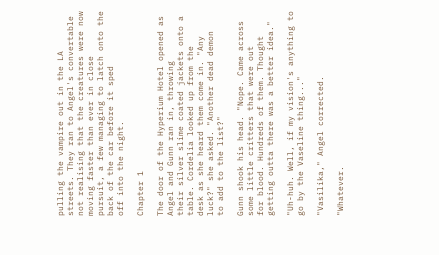pulling the vampire out in the LA streets. They ran to Angel's convertable
not realising that the creatures were now moving faster than ever in close
pursuit, a few managing to latch onto the back of the car before it sped
off into the night.

Chapter 1

The door of the Hyperium Hotel opened as Angel and Gunn ran in, throwing
their silver slime coated jackets onto a table. Cordelia looked up from the
desk as she heard them come in. "Any luck?" she asked. "Another dead demon
to add to the list?"

Gunn shook his head. "Nope. Came across some little critters that were out
for blood. Hundreds of them. Thought getting outta there was a better idea."

"Uh-huh. Well, if my vision's anything to go by the Vaseline thing..."

"Vasilika," Angel corrected.

"Whatever.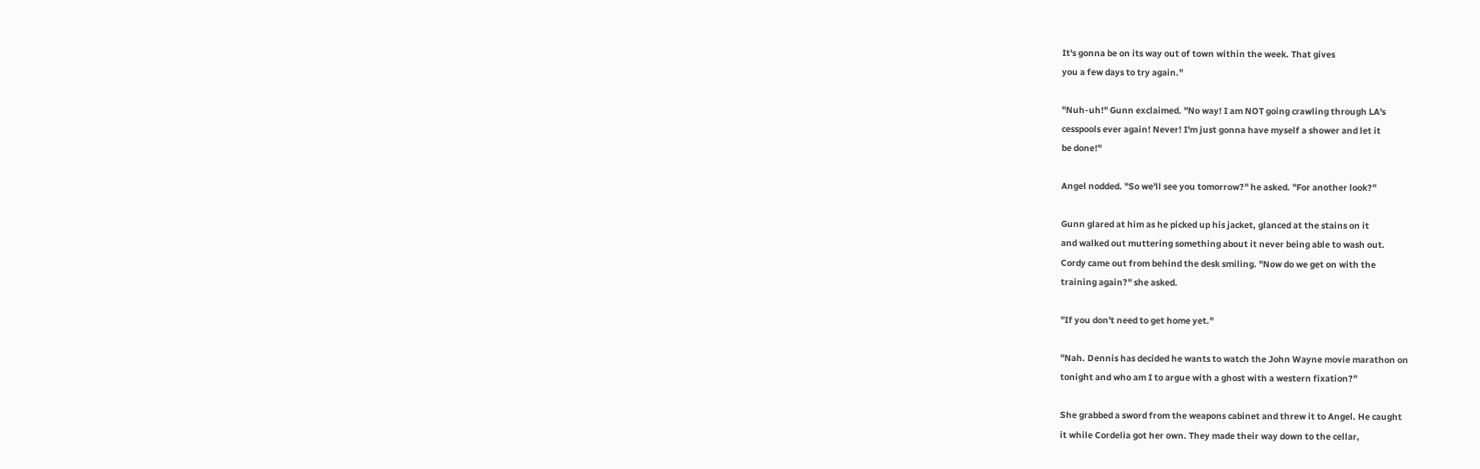It's gonna be on its way out of town within the week. That gives
you a few days to try again."

"Nuh-uh!" Gunn exclaimed. "No way! I am NOT going crawling through LA's
cesspools ever again! Never! I'm just gonna have myself a shower and let it
be done!"

Angel nodded. "So we'll see you tomorrow?" he asked. "For another look?"

Gunn glared at him as he picked up his jacket, glanced at the stains on it
and walked out muttering something about it never being able to wash out.
Cordy came out from behind the desk smiling. "Now do we get on with the
training again?" she asked.

"If you don't need to get home yet."

"Nah. Dennis has decided he wants to watch the John Wayne movie marathon on
tonight and who am I to argue with a ghost with a western fixation?"

She grabbed a sword from the weapons cabinet and threw it to Angel. He caught
it while Cordelia got her own. They made their way down to the cellar,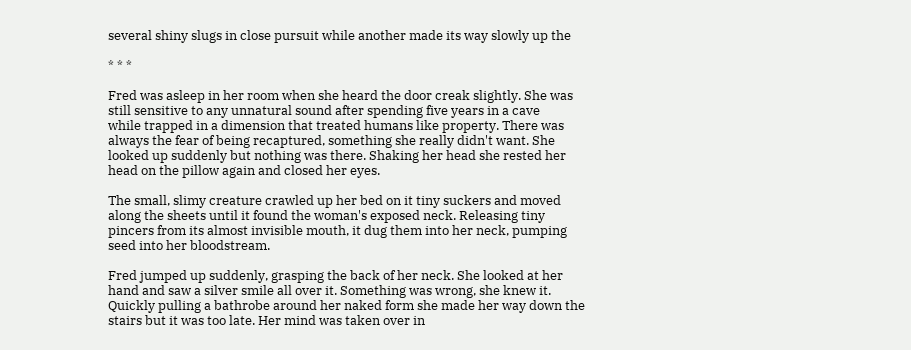several shiny slugs in close pursuit while another made its way slowly up the

* * *

Fred was asleep in her room when she heard the door creak slightly. She was
still sensitive to any unnatural sound after spending five years in a cave
while trapped in a dimension that treated humans like property. There was
always the fear of being recaptured, something she really didn't want. She
looked up suddenly but nothing was there. Shaking her head she rested her
head on the pillow again and closed her eyes.

The small, slimy creature crawled up her bed on it tiny suckers and moved
along the sheets until it found the woman's exposed neck. Releasing tiny
pincers from its almost invisible mouth, it dug them into her neck, pumping
seed into her bloodstream.

Fred jumped up suddenly, grasping the back of her neck. She looked at her
hand and saw a silver smile all over it. Something was wrong, she knew it.
Quickly pulling a bathrobe around her naked form she made her way down the
stairs but it was too late. Her mind was taken over in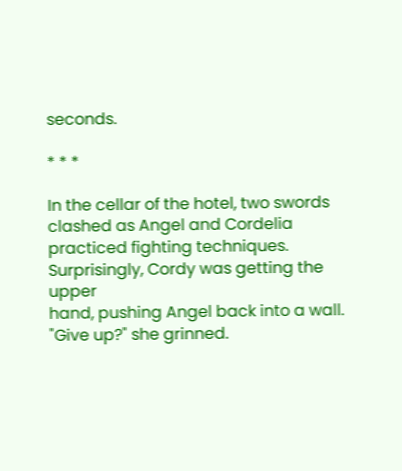seconds.

* * *

In the cellar of the hotel, two swords clashed as Angel and Cordelia
practiced fighting techniques. Surprisingly, Cordy was getting the upper
hand, pushing Angel back into a wall. "Give up?" she grinned.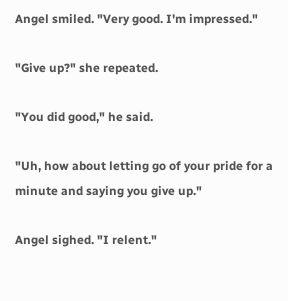Angel smiled. "Very good. I'm impressed."

"Give up?" she repeated.

"You did good," he said.

"Uh, how about letting go of your pride for a minute and saying you give up."

Angel sighed. "I relent."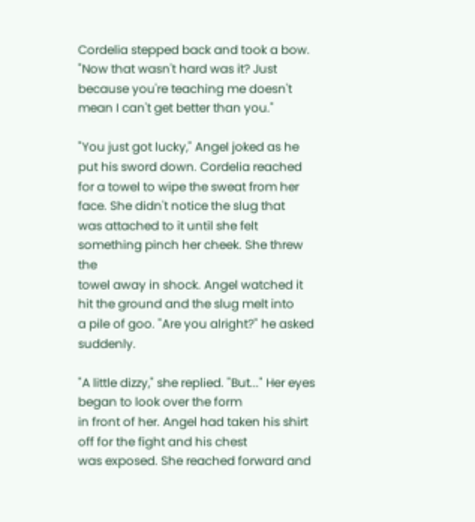Cordelia stepped back and took a bow. "Now that wasn't hard was it? Just
because you're teaching me doesn't mean I can't get better than you."

"You just got lucky," Angel joked as he put his sword down. Cordelia reached
for a towel to wipe the sweat from her face. She didn't notice the slug that
was attached to it until she felt something pinch her cheek. She threw the
towel away in shock. Angel watched it hit the ground and the slug melt into
a pile of goo. "Are you alright?" he asked suddenly.

"A little dizzy," she replied. "But..." Her eyes began to look over the form
in front of her. Angel had taken his shirt off for the fight and his chest
was exposed. She reached forward and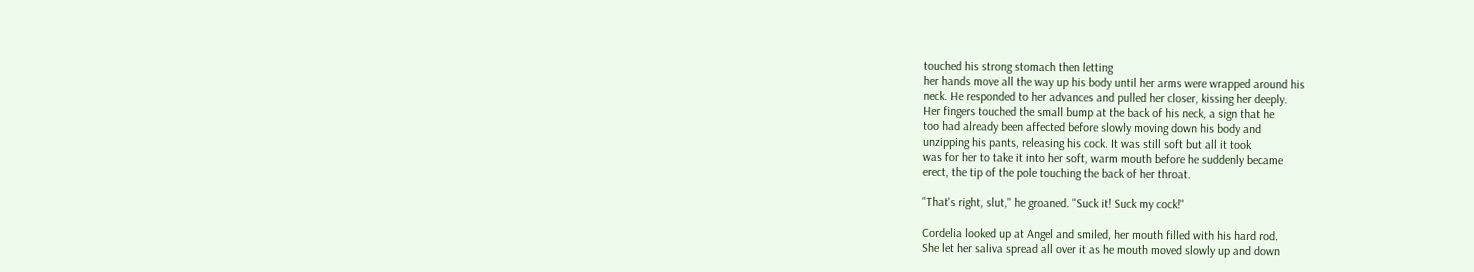touched his strong stomach then letting
her hands move all the way up his body until her arms were wrapped around his
neck. He responded to her advances and pulled her closer, kissing her deeply.
Her fingers touched the small bump at the back of his neck, a sign that he
too had already been affected before slowly moving down his body and
unzipping his pants, releasing his cock. It was still soft but all it took
was for her to take it into her soft, warm mouth before he suddenly became
erect, the tip of the pole touching the back of her throat.

"That's right, slut," he groaned. "Suck it! Suck my cock!"

Cordelia looked up at Angel and smiled, her mouth filled with his hard rod.
She let her saliva spread all over it as he mouth moved slowly up and down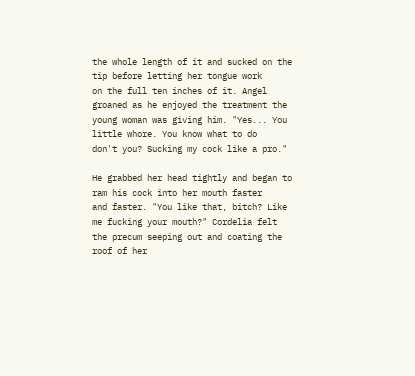the whole length of it and sucked on the tip before letting her tongue work
on the full ten inches of it. Angel groaned as he enjoyed the treatment the
young woman was giving him. "Yes... You little whore. You know what to do
don't you? Sucking my cock like a pro."

He grabbed her head tightly and began to ram his cock into her mouth faster
and faster. "You like that, bitch? Like me fucking your mouth?" Cordelia felt
the precum seeping out and coating the roof of her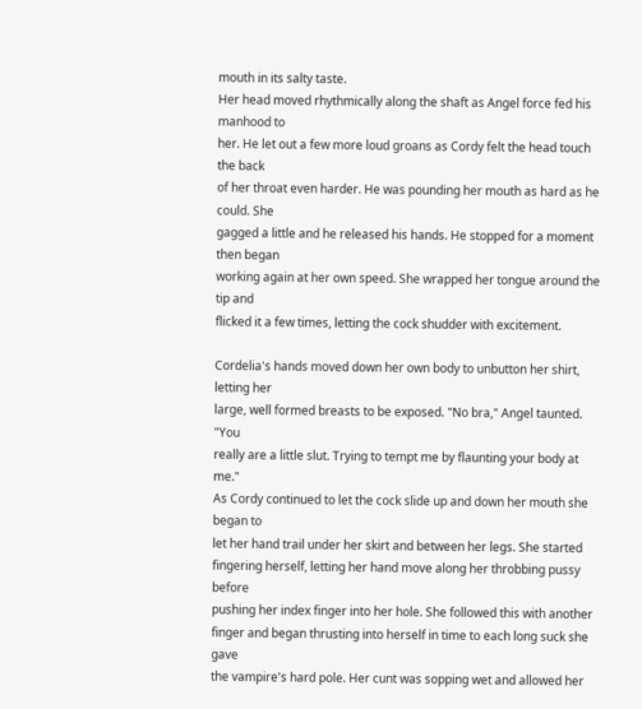mouth in its salty taste.
Her head moved rhythmically along the shaft as Angel force fed his manhood to
her. He let out a few more loud groans as Cordy felt the head touch the back
of her throat even harder. He was pounding her mouth as hard as he could. She
gagged a little and he released his hands. He stopped for a moment then began
working again at her own speed. She wrapped her tongue around the tip and
flicked it a few times, letting the cock shudder with excitement.

Cordelia's hands moved down her own body to unbutton her shirt, letting her
large, well formed breasts to be exposed. "No bra," Angel taunted. "You
really are a little slut. Trying to tempt me by flaunting your body at me."
As Cordy continued to let the cock slide up and down her mouth she began to
let her hand trail under her skirt and between her legs. She started
fingering herself, letting her hand move along her throbbing pussy before
pushing her index finger into her hole. She followed this with another
finger and began thrusting into herself in time to each long suck she gave
the vampire's hard pole. Her cunt was sopping wet and allowed her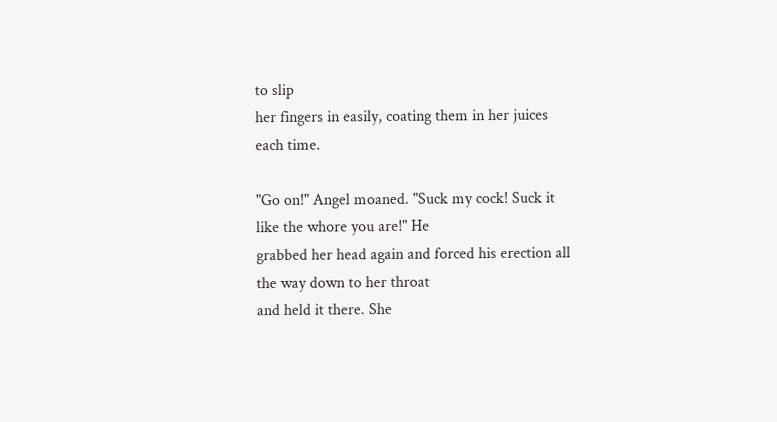to slip
her fingers in easily, coating them in her juices each time.

"Go on!" Angel moaned. "Suck my cock! Suck it like the whore you are!" He
grabbed her head again and forced his erection all the way down to her throat
and held it there. She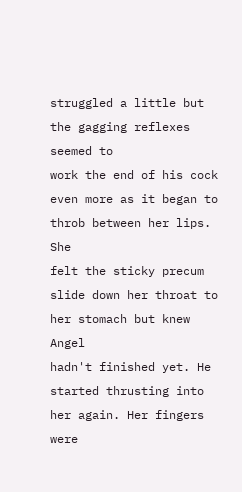struggled a little but the gagging reflexes seemed to
work the end of his cock even more as it began to throb between her lips. She
felt the sticky precum slide down her throat to her stomach but knew Angel
hadn't finished yet. He started thrusting into her again. Her fingers were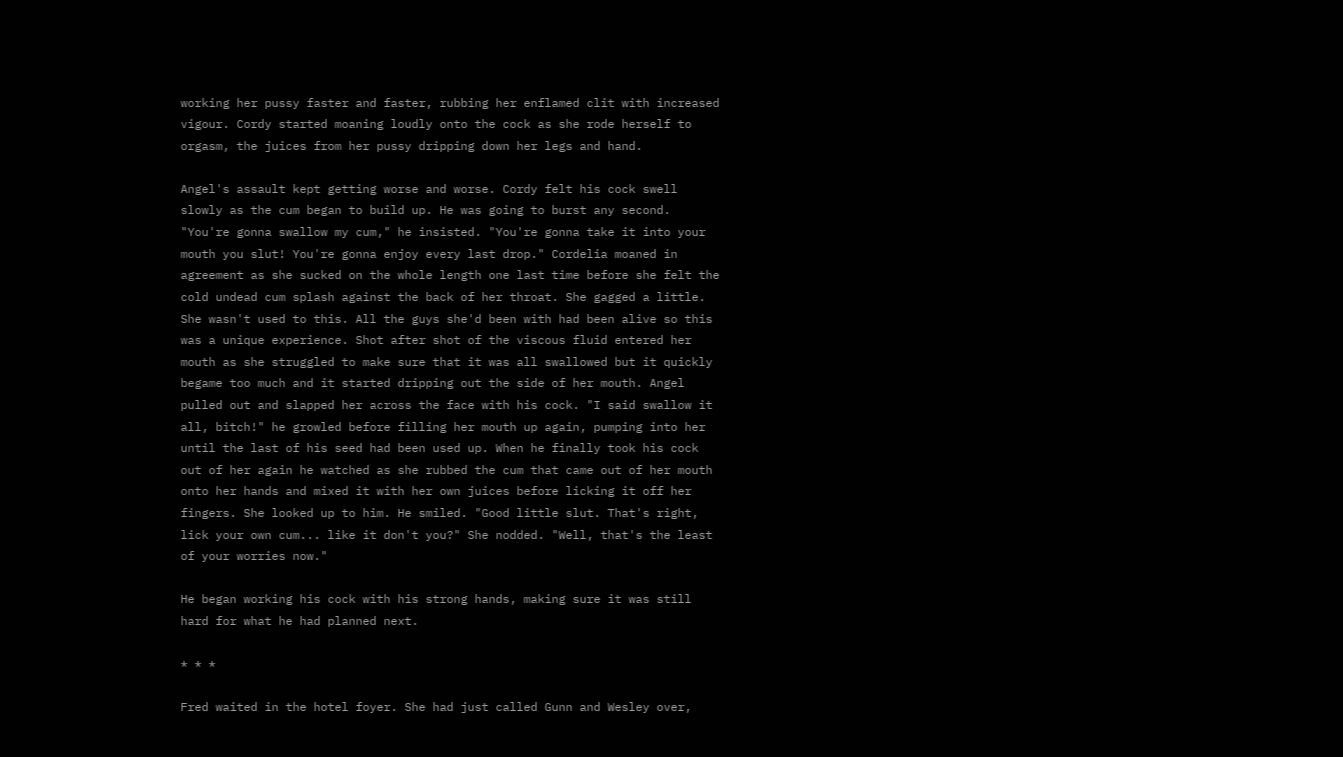working her pussy faster and faster, rubbing her enflamed clit with increased
vigour. Cordy started moaning loudly onto the cock as she rode herself to
orgasm, the juices from her pussy dripping down her legs and hand.

Angel's assault kept getting worse and worse. Cordy felt his cock swell
slowly as the cum began to build up. He was going to burst any second.
"You're gonna swallow my cum," he insisted. "You're gonna take it into your
mouth you slut! You're gonna enjoy every last drop." Cordelia moaned in
agreement as she sucked on the whole length one last time before she felt the
cold undead cum splash against the back of her throat. She gagged a little.
She wasn't used to this. All the guys she'd been with had been alive so this
was a unique experience. Shot after shot of the viscous fluid entered her
mouth as she struggled to make sure that it was all swallowed but it quickly
begame too much and it started dripping out the side of her mouth. Angel
pulled out and slapped her across the face with his cock. "I said swallow it
all, bitch!" he growled before filling her mouth up again, pumping into her
until the last of his seed had been used up. When he finally took his cock
out of her again he watched as she rubbed the cum that came out of her mouth
onto her hands and mixed it with her own juices before licking it off her
fingers. She looked up to him. He smiled. "Good little slut. That's right,
lick your own cum... like it don't you?" She nodded. "Well, that's the least
of your worries now."

He began working his cock with his strong hands, making sure it was still
hard for what he had planned next.

* * *

Fred waited in the hotel foyer. She had just called Gunn and Wesley over,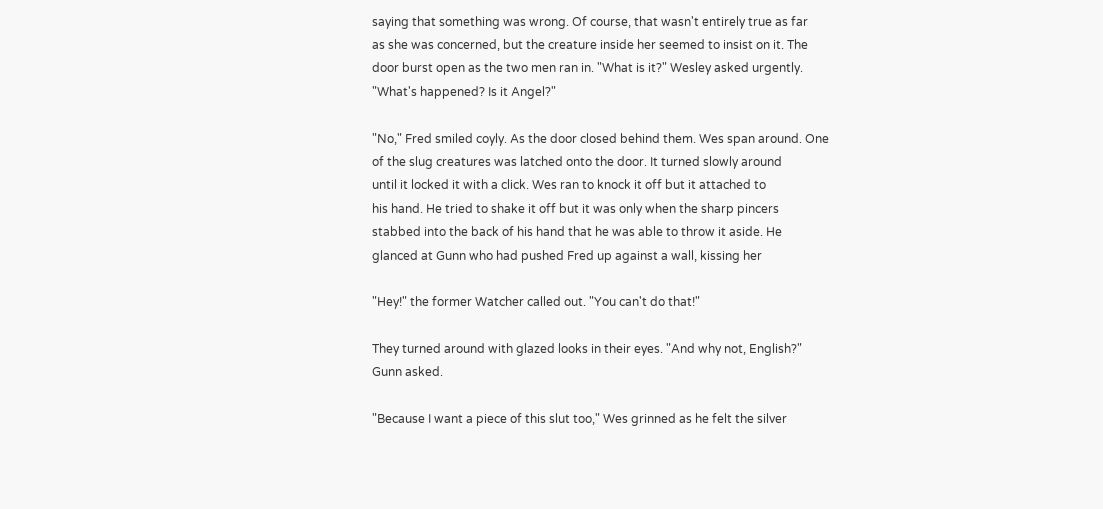saying that something was wrong. Of course, that wasn't entirely true as far
as she was concerned, but the creature inside her seemed to insist on it. The
door burst open as the two men ran in. "What is it?" Wesley asked urgently.
"What's happened? Is it Angel?"

"No," Fred smiled coyly. As the door closed behind them. Wes span around. One
of the slug creatures was latched onto the door. It turned slowly around
until it locked it with a click. Wes ran to knock it off but it attached to
his hand. He tried to shake it off but it was only when the sharp pincers
stabbed into the back of his hand that he was able to throw it aside. He
glanced at Gunn who had pushed Fred up against a wall, kissing her

"Hey!" the former Watcher called out. "You can't do that!"

They turned around with glazed looks in their eyes. "And why not, English?"
Gunn asked.

"Because I want a piece of this slut too," Wes grinned as he felt the silver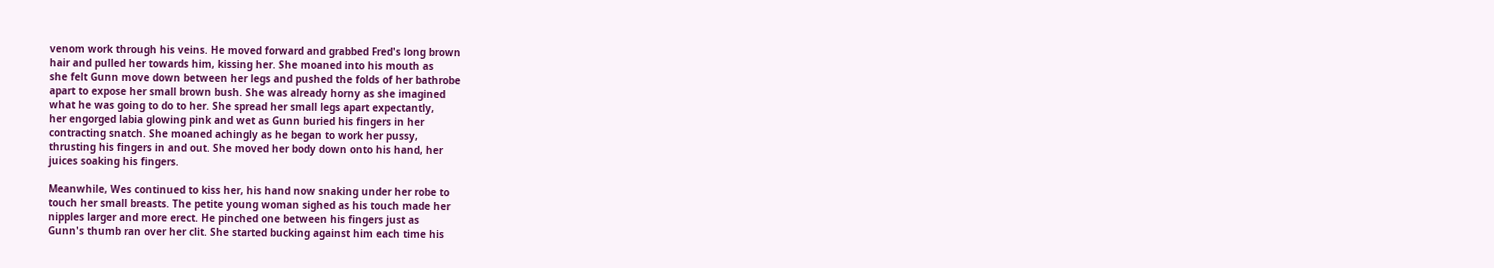venom work through his veins. He moved forward and grabbed Fred's long brown
hair and pulled her towards him, kissing her. She moaned into his mouth as
she felt Gunn move down between her legs and pushed the folds of her bathrobe
apart to expose her small brown bush. She was already horny as she imagined
what he was going to do to her. She spread her small legs apart expectantly,
her engorged labia glowing pink and wet as Gunn buried his fingers in her
contracting snatch. She moaned achingly as he began to work her pussy,
thrusting his fingers in and out. She moved her body down onto his hand, her
juices soaking his fingers.

Meanwhile, Wes continued to kiss her, his hand now snaking under her robe to
touch her small breasts. The petite young woman sighed as his touch made her
nipples larger and more erect. He pinched one between his fingers just as
Gunn's thumb ran over her clit. She started bucking against him each time his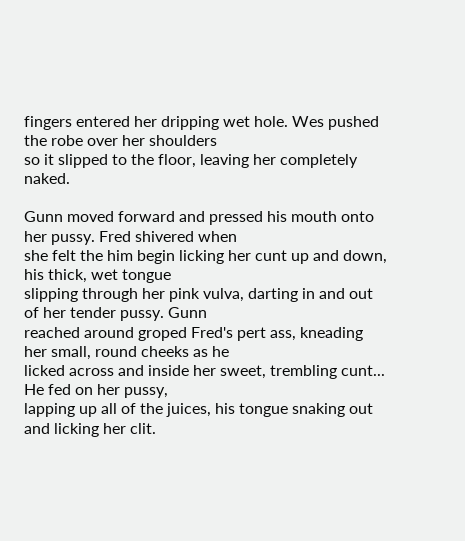fingers entered her dripping wet hole. Wes pushed the robe over her shoulders
so it slipped to the floor, leaving her completely naked.

Gunn moved forward and pressed his mouth onto her pussy. Fred shivered when
she felt the him begin licking her cunt up and down, his thick, wet tongue
slipping through her pink vulva, darting in and out of her tender pussy. Gunn
reached around groped Fred's pert ass, kneading her small, round cheeks as he
licked across and inside her sweet, trembling cunt... He fed on her pussy,
lapping up all of the juices, his tongue snaking out and licking her clit.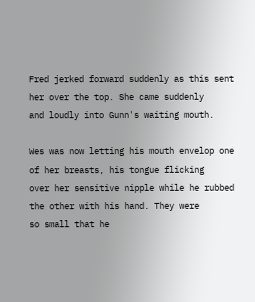Fred jerked forward suddenly as this sent her over the top. She came suddenly
and loudly into Gunn's waiting mouth.

Wes was now letting his mouth envelop one of her breasts, his tongue flicking
over her sensitive nipple while he rubbed the other with his hand. They were
so small that he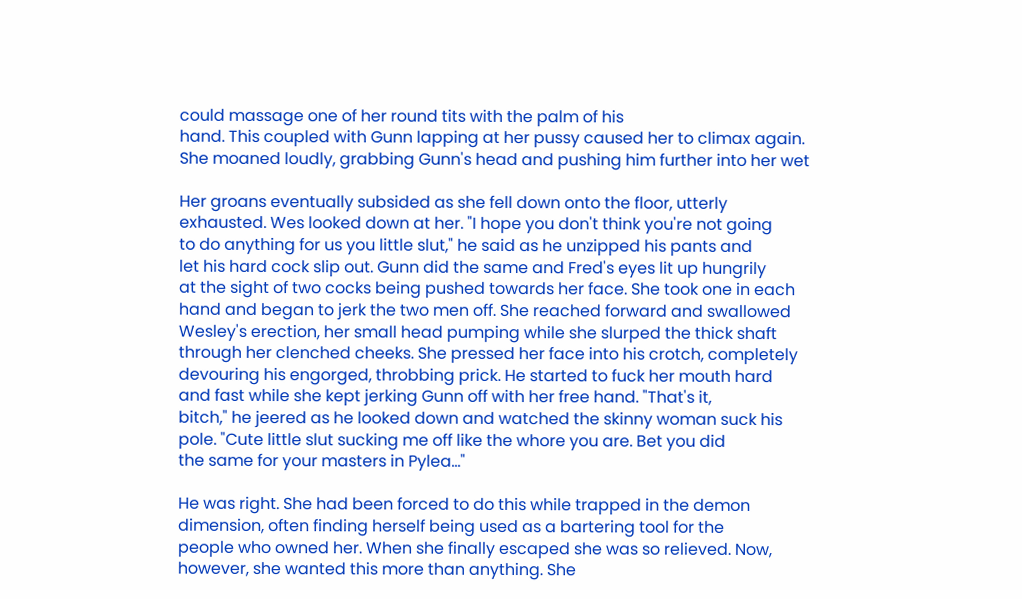could massage one of her round tits with the palm of his
hand. This coupled with Gunn lapping at her pussy caused her to climax again.
She moaned loudly, grabbing Gunn's head and pushing him further into her wet

Her groans eventually subsided as she fell down onto the floor, utterly
exhausted. Wes looked down at her. "I hope you don't think you're not going
to do anything for us you little slut," he said as he unzipped his pants and
let his hard cock slip out. Gunn did the same and Fred's eyes lit up hungrily
at the sight of two cocks being pushed towards her face. She took one in each
hand and began to jerk the two men off. She reached forward and swallowed
Wesley's erection, her small head pumping while she slurped the thick shaft
through her clenched cheeks. She pressed her face into his crotch, completely
devouring his engorged, throbbing prick. He started to fuck her mouth hard
and fast while she kept jerking Gunn off with her free hand. "That's it,
bitch," he jeered as he looked down and watched the skinny woman suck his
pole. "Cute little slut sucking me off like the whore you are. Bet you did
the same for your masters in Pylea..."

He was right. She had been forced to do this while trapped in the demon
dimension, often finding herself being used as a bartering tool for the
people who owned her. When she finally escaped she was so relieved. Now,
however, she wanted this more than anything. She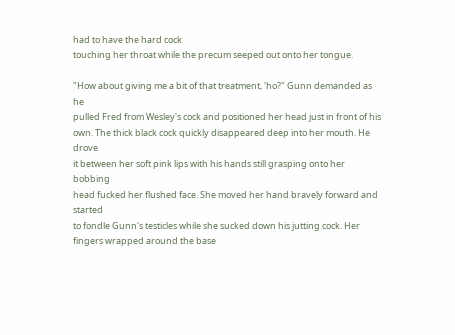had to have the hard cock
touching her throat while the precum seeped out onto her tongue.

"How about giving me a bit of that treatment, 'ho?" Gunn demanded as he
pulled Fred from Wesley's cock and positioned her head just in front of his
own. The thick black cock quickly disappeared deep into her mouth. He drove
it between her soft pink lips with his hands still grasping onto her bobbing
head fucked her flushed face. She moved her hand bravely forward and started
to fondle Gunn's testicles while she sucked down his jutting cock. Her
fingers wrapped around the base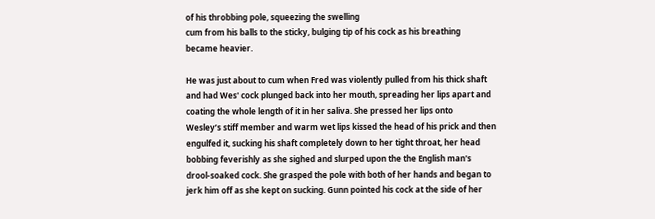of his throbbing pole, squeezing the swelling
cum from his balls to the sticky, bulging tip of his cock as his breathing
became heavier.

He was just about to cum when Fred was violently pulled from his thick shaft
and had Wes' cock plunged back into her mouth, spreading her lips apart and
coating the whole length of it in her saliva. She pressed her lips onto
Wesley’s stiff member and warm wet lips kissed the head of his prick and then
engulfed it, sucking his shaft completely down to her tight throat, her head
bobbing feverishly as she sighed and slurped upon the the English man's
drool-soaked cock. She grasped the pole with both of her hands and began to
jerk him off as she kept on sucking. Gunn pointed his cock at the side of her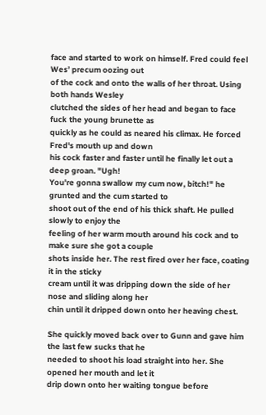face and started to work on himself. Fred could feel Wes’ precum oozing out
of the cock and onto the walls of her throat. Using both hands Wesley
clutched the sides of her head and began to face fuck the young brunette as
quickly as he could as neared his climax. He forced Fred's mouth up and down
his cock faster and faster until he finally let out a deep groan. "Ugh!
You're gonna swallow my cum now, bitch!" he grunted and the cum started to
shoot out of the end of his thick shaft. He pulled slowly to enjoy the
feeling of her warm mouth around his cock and to make sure she got a couple
shots inside her. The rest fired over her face, coating it in the sticky
cream until it was dripping down the side of her nose and sliding along her
chin until it dripped down onto her heaving chest.

She quickly moved back over to Gunn and gave him the last few sucks that he
needed to shoot his load straight into her. She opened her mouth and let it
drip down onto her waiting tongue before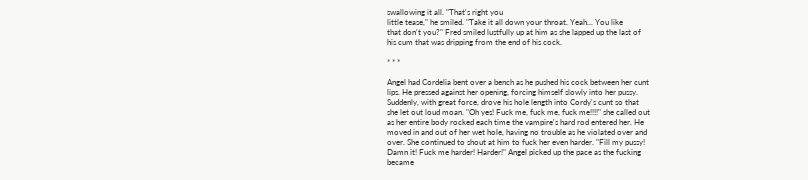swallowing it all. "That's right you
little tease," he smiled. "Take it all down your throat. Yeah... You like
that don't you?" Fred smiled lustfully up at him as she lapped up the last of
his cum that was dripping from the end of his cock.

* * *

Angel had Cordelia bent over a bench as he pushed his cock between her cunt
lips. He pressed against her opening, forcing himself slowly into her pussy.
Suddenly, with great force, drove his hole length into Cordy's cunt so that
she let out loud moan. "Oh yes! Fuck me, fuck me, fuck me!!!!" she called out
as her entire body rocked each time the vampire's hard rod entered her. He
moved in and out of her wet hole, having no trouble as he violated over and
over. She continued to shout at him to fuck her even harder. "Fill my pussy!
Damn it! Fuck me harder! Harder!" Angel picked up the pace as the fucking
became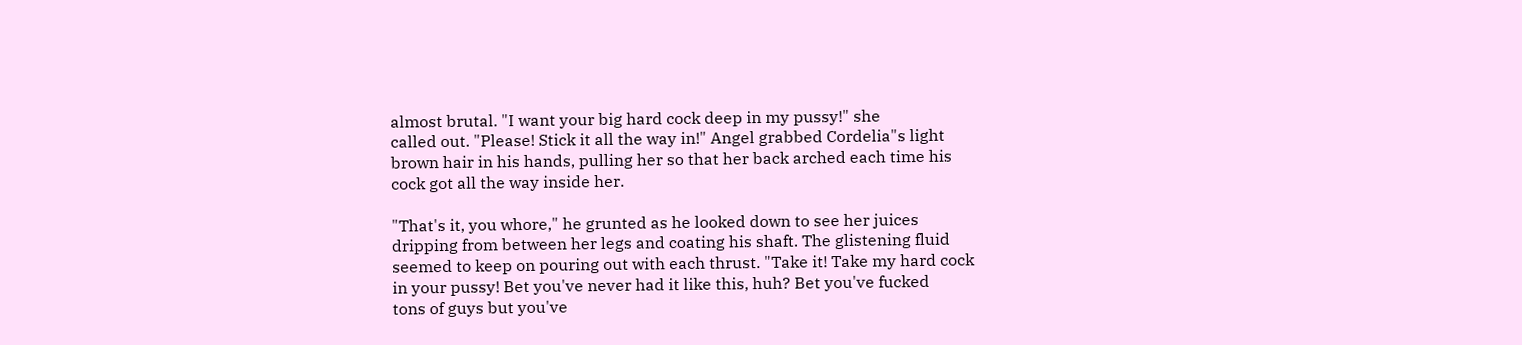almost brutal. "I want your big hard cock deep in my pussy!" she
called out. "Please! Stick it all the way in!" Angel grabbed Cordelia"s light
brown hair in his hands, pulling her so that her back arched each time his
cock got all the way inside her.

"That's it, you whore," he grunted as he looked down to see her juices
dripping from between her legs and coating his shaft. The glistening fluid
seemed to keep on pouring out with each thrust. "Take it! Take my hard cock
in your pussy! Bet you've never had it like this, huh? Bet you've fucked
tons of guys but you've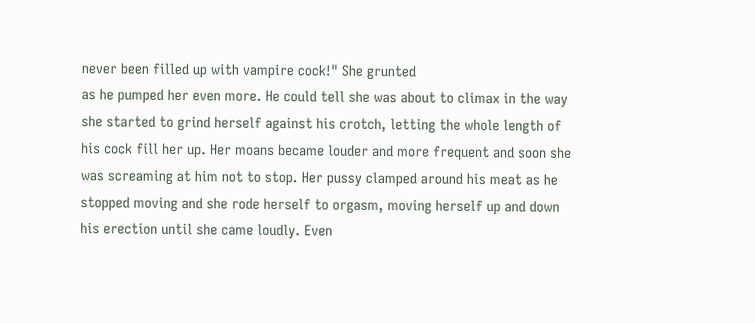never been filled up with vampire cock!" She grunted
as he pumped her even more. He could tell she was about to climax in the way
she started to grind herself against his crotch, letting the whole length of
his cock fill her up. Her moans became louder and more frequent and soon she
was screaming at him not to stop. Her pussy clamped around his meat as he
stopped moving and she rode herself to orgasm, moving herself up and down
his erection until she came loudly. Even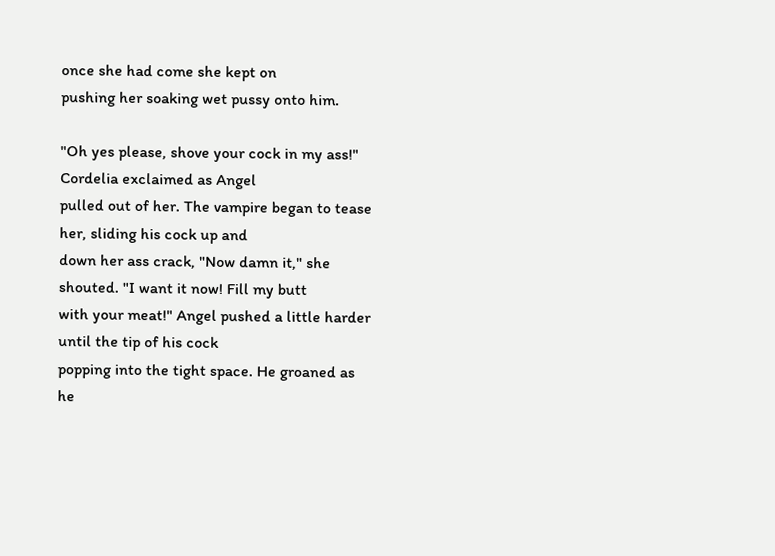once she had come she kept on
pushing her soaking wet pussy onto him.

"Oh yes please, shove your cock in my ass!" Cordelia exclaimed as Angel
pulled out of her. The vampire began to tease her, sliding his cock up and
down her ass crack, "Now damn it," she shouted. "I want it now! Fill my butt
with your meat!" Angel pushed a little harder until the tip of his cock
popping into the tight space. He groaned as he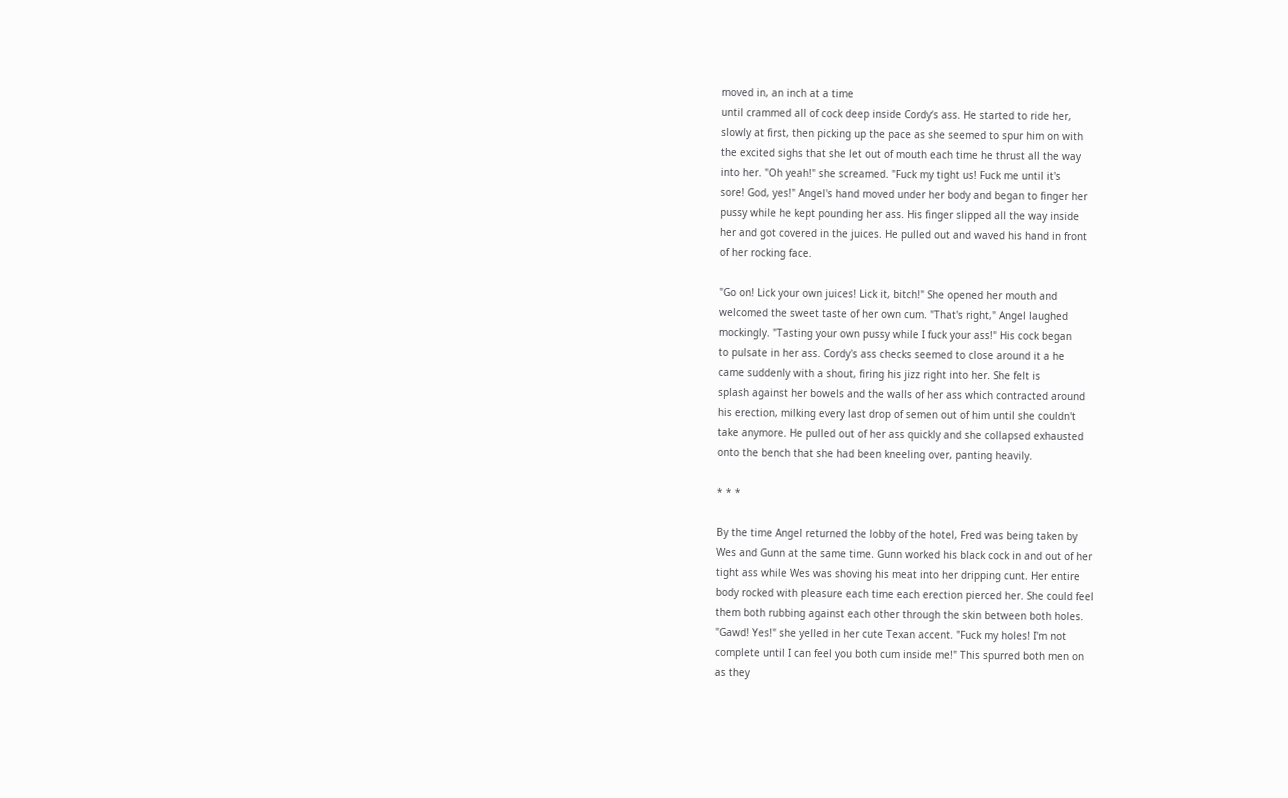moved in, an inch at a time
until crammed all of cock deep inside Cordy‘s ass. He started to ride her,
slowly at first, then picking up the pace as she seemed to spur him on with
the excited sighs that she let out of mouth each time he thrust all the way
into her. "Oh yeah!" she screamed. "Fuck my tight us! Fuck me until it's
sore! God, yes!" Angel's hand moved under her body and began to finger her
pussy while he kept pounding her ass. His finger slipped all the way inside
her and got covered in the juices. He pulled out and waved his hand in front
of her rocking face.

"Go on! Lick your own juices! Lick it, bitch!" She opened her mouth and
welcomed the sweet taste of her own cum. "That's right," Angel laughed
mockingly. "Tasting your own pussy while I fuck your ass!" His cock began
to pulsate in her ass. Cordy's ass checks seemed to close around it a he
came suddenly with a shout, firing his jizz right into her. She felt is
splash against her bowels and the walls of her ass which contracted around
his erection, milking every last drop of semen out of him until she couldn't
take anymore. He pulled out of her ass quickly and she collapsed exhausted
onto the bench that she had been kneeling over, panting heavily.

* * *

By the time Angel returned the lobby of the hotel, Fred was being taken by
Wes and Gunn at the same time. Gunn worked his black cock in and out of her
tight ass while Wes was shoving his meat into her dripping cunt. Her entire
body rocked with pleasure each time each erection pierced her. She could feel
them both rubbing against each other through the skin between both holes.
"Gawd! Yes!" she yelled in her cute Texan accent. "Fuck my holes! I'm not
complete until I can feel you both cum inside me!" This spurred both men on
as they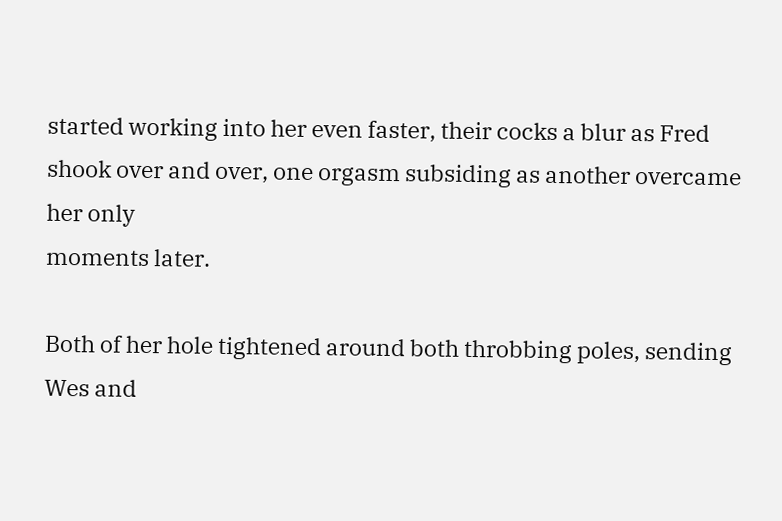started working into her even faster, their cocks a blur as Fred
shook over and over, one orgasm subsiding as another overcame her only
moments later.

Both of her hole tightened around both throbbing poles, sending Wes and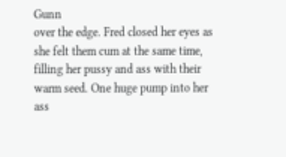Gunn
over the edge. Fred closed her eyes as she felt them cum at the same time,
filling her pussy and ass with their warm seed. One huge pump into her ass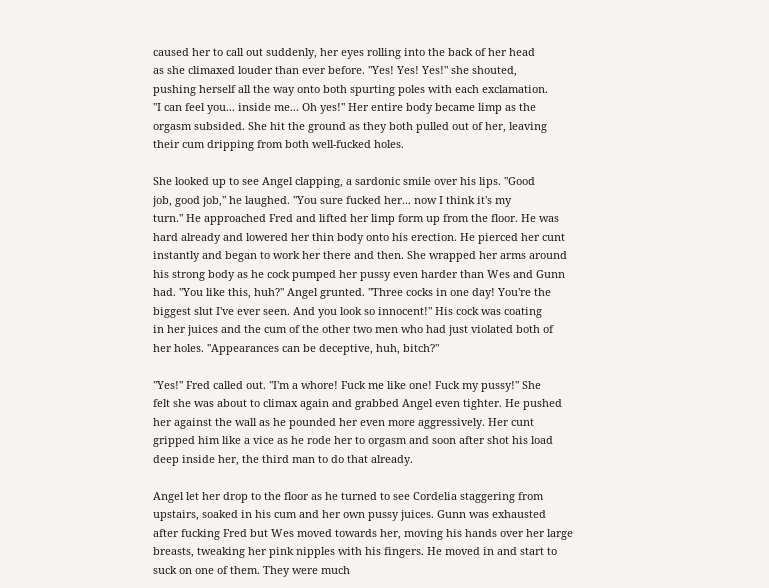caused her to call out suddenly, her eyes rolling into the back of her head
as she climaxed louder than ever before. "Yes! Yes! Yes!" she shouted,
pushing herself all the way onto both spurting poles with each exclamation.
"I can feel you... inside me... Oh yes!" Her entire body became limp as the
orgasm subsided. She hit the ground as they both pulled out of her, leaving
their cum dripping from both well-fucked holes.

She looked up to see Angel clapping, a sardonic smile over his lips. "Good
job, good job," he laughed. "You sure fucked her... now I think it's my
turn." He approached Fred and lifted her limp form up from the floor. He was
hard already and lowered her thin body onto his erection. He pierced her cunt
instantly and began to work her there and then. She wrapped her arms around
his strong body as he cock pumped her pussy even harder than Wes and Gunn
had. "You like this, huh?" Angel grunted. "Three cocks in one day! You're the
biggest slut I've ever seen. And you look so innocent!" His cock was coating
in her juices and the cum of the other two men who had just violated both of
her holes. "Appearances can be deceptive, huh, bitch?"

"Yes!" Fred called out. "I'm a whore! Fuck me like one! Fuck my pussy!" She
felt she was about to climax again and grabbed Angel even tighter. He pushed
her against the wall as he pounded her even more aggressively. Her cunt
gripped him like a vice as he rode her to orgasm and soon after shot his load
deep inside her, the third man to do that already.

Angel let her drop to the floor as he turned to see Cordelia staggering from
upstairs, soaked in his cum and her own pussy juices. Gunn was exhausted
after fucking Fred but Wes moved towards her, moving his hands over her large
breasts, tweaking her pink nipples with his fingers. He moved in and start to
suck on one of them. They were much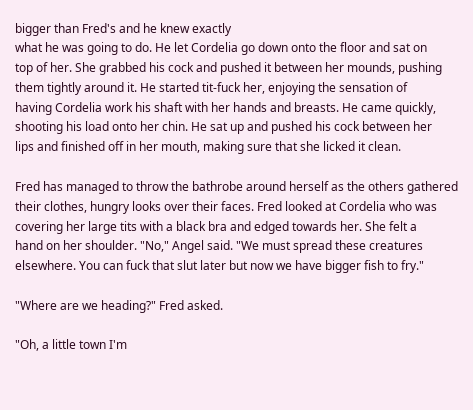bigger than Fred's and he knew exactly
what he was going to do. He let Cordelia go down onto the floor and sat on
top of her. She grabbed his cock and pushed it between her mounds, pushing
them tightly around it. He started tit-fuck her, enjoying the sensation of
having Cordelia work his shaft with her hands and breasts. He came quickly,
shooting his load onto her chin. He sat up and pushed his cock between her
lips and finished off in her mouth, making sure that she licked it clean.

Fred has managed to throw the bathrobe around herself as the others gathered
their clothes, hungry looks over their faces. Fred looked at Cordelia who was
covering her large tits with a black bra and edged towards her. She felt a
hand on her shoulder. "No," Angel said. "We must spread these creatures
elsewhere. You can fuck that slut later but now we have bigger fish to fry."

"Where are we heading?" Fred asked.

"Oh, a little town I'm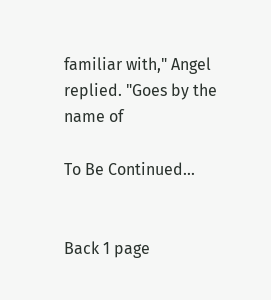familiar with," Angel replied. "Goes by the name of

To Be Continued...


Back 1 page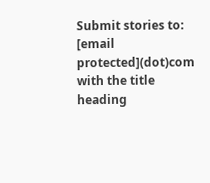Submit stories to: [email protected](dot)com
with the title heading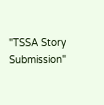"TSSA Story Submission"